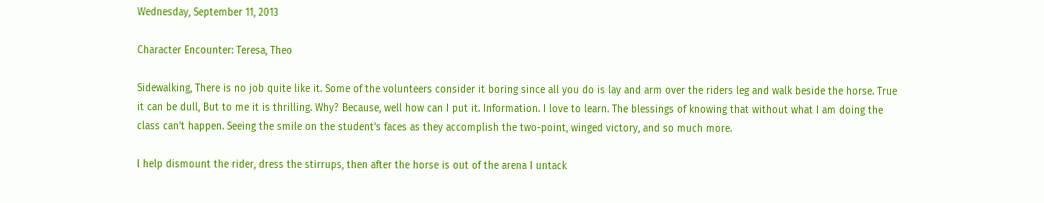Wednesday, September 11, 2013

Character Encounter: Teresa, Theo

Sidewalking, There is no job quite like it. Some of the volunteers consider it boring since all you do is lay and arm over the riders leg and walk beside the horse. True it can be dull, But to me it is thrilling. Why? Because, well how can I put it. Information. I love to learn. The blessings of knowing that without what I am doing the class can't happen. Seeing the smile on the student's faces as they accomplish the two-point, winged victory, and so much more.

I help dismount the rider, dress the stirrups, then after the horse is out of the arena I untack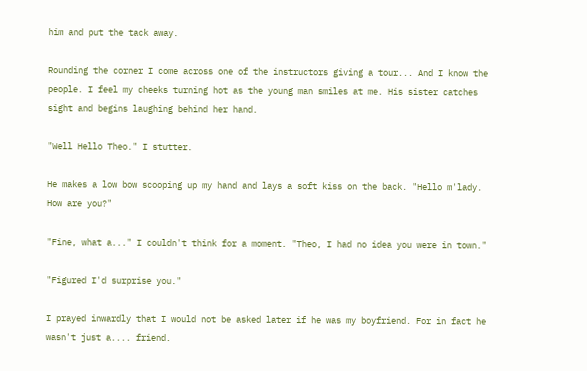him and put the tack away.

Rounding the corner I come across one of the instructors giving a tour... And I know the people. I feel my cheeks turning hot as the young man smiles at me. His sister catches sight and begins laughing behind her hand.

"Well Hello Theo." I stutter.

He makes a low bow scooping up my hand and lays a soft kiss on the back. "Hello m'lady. How are you?"

"Fine, what a..." I couldn't think for a moment. "Theo, I had no idea you were in town."

"Figured I'd surprise you."

I prayed inwardly that I would not be asked later if he was my boyfriend. For in fact he wasn't just a.... friend.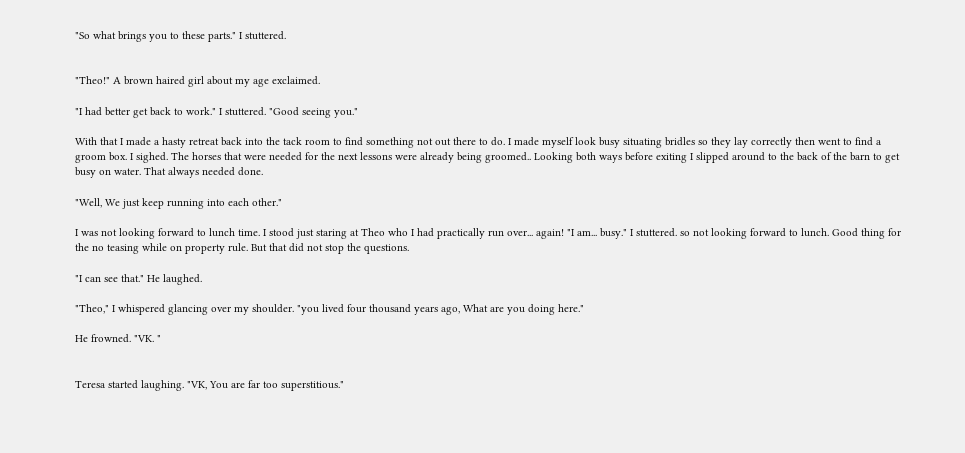"So what brings you to these parts." I stuttered.


"Theo!" A brown haired girl about my age exclaimed.

"I had better get back to work." I stuttered. "Good seeing you."

With that I made a hasty retreat back into the tack room to find something not out there to do. I made myself look busy situating bridles so they lay correctly then went to find a groom box. I sighed. The horses that were needed for the next lessons were already being groomed.. Looking both ways before exiting I slipped around to the back of the barn to get busy on water. That always needed done.

"Well, We just keep running into each other."

I was not looking forward to lunch time. I stood just staring at Theo who I had practically run over... again! "I am... busy." I stuttered. so not looking forward to lunch. Good thing for the no teasing while on property rule. But that did not stop the questions.

"I can see that." He laughed.

"Theo," I whispered glancing over my shoulder. "you lived four thousand years ago, What are you doing here."

He frowned. "VK. "


Teresa started laughing. "VK, You are far too superstitious."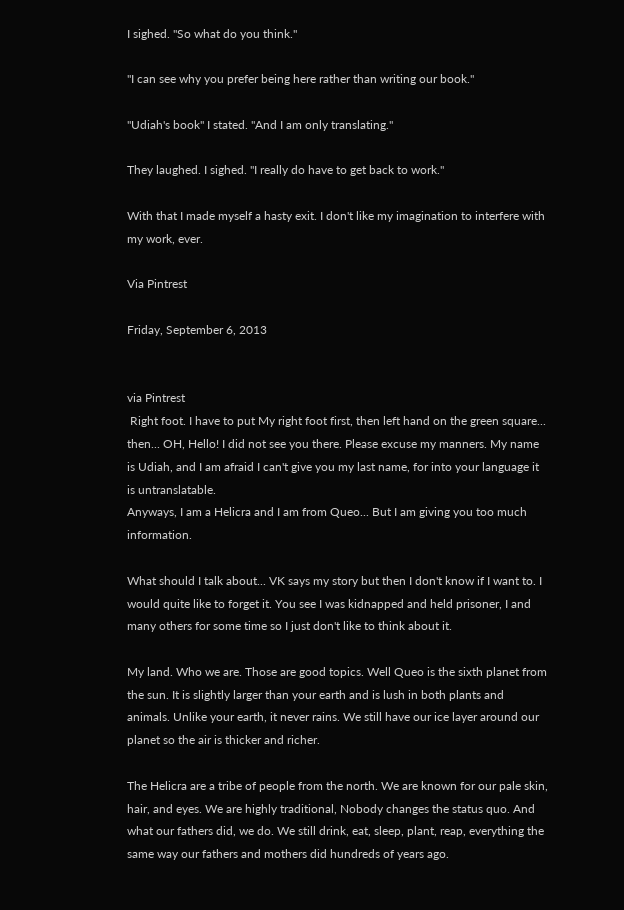I sighed. "So what do you think."

"I can see why you prefer being here rather than writing our book."

"Udiah's book" I stated. "And I am only translating."

They laughed. I sighed. "I really do have to get back to work."

With that I made myself a hasty exit. I don't like my imagination to interfere with my work, ever.

Via Pintrest

Friday, September 6, 2013


via Pintrest
 Right foot. I have to put My right foot first, then left hand on the green square... then... OH, Hello! I did not see you there. Please excuse my manners. My name is Udiah, and I am afraid I can't give you my last name, for into your language it is untranslatable.
Anyways, I am a Helicra and I am from Queo... But I am giving you too much information.

What should I talk about... VK says my story but then I don't know if I want to. I would quite like to forget it. You see I was kidnapped and held prisoner, I and many others for some time so I just don't like to think about it.

My land. Who we are. Those are good topics. Well Queo is the sixth planet from the sun. It is slightly larger than your earth and is lush in both plants and animals. Unlike your earth, it never rains. We still have our ice layer around our planet so the air is thicker and richer.

The Helicra are a tribe of people from the north. We are known for our pale skin, hair, and eyes. We are highly traditional, Nobody changes the status quo. And what our fathers did, we do. We still drink, eat, sleep, plant, reap, everything the same way our fathers and mothers did hundreds of years ago.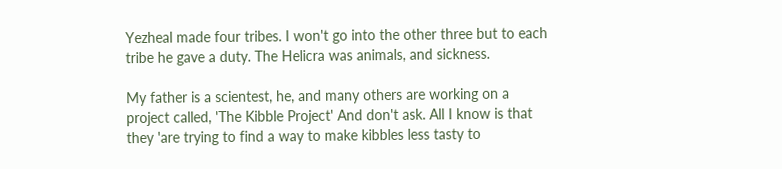Yezheal made four tribes. I won't go into the other three but to each tribe he gave a duty. The Helicra was animals, and sickness.

My father is a scientest, he, and many others are working on a project called, 'The Kibble Project' And don't ask. All I know is that they 'are trying to find a way to make kibbles less tasty to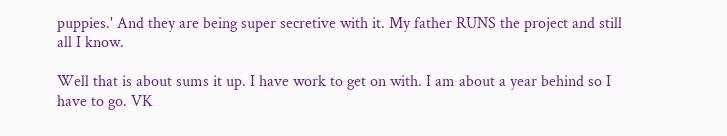puppies.' And they are being super secretive with it. My father RUNS the project and still all I know.

Well that is about sums it up. I have work to get on with. I am about a year behind so I have to go. VK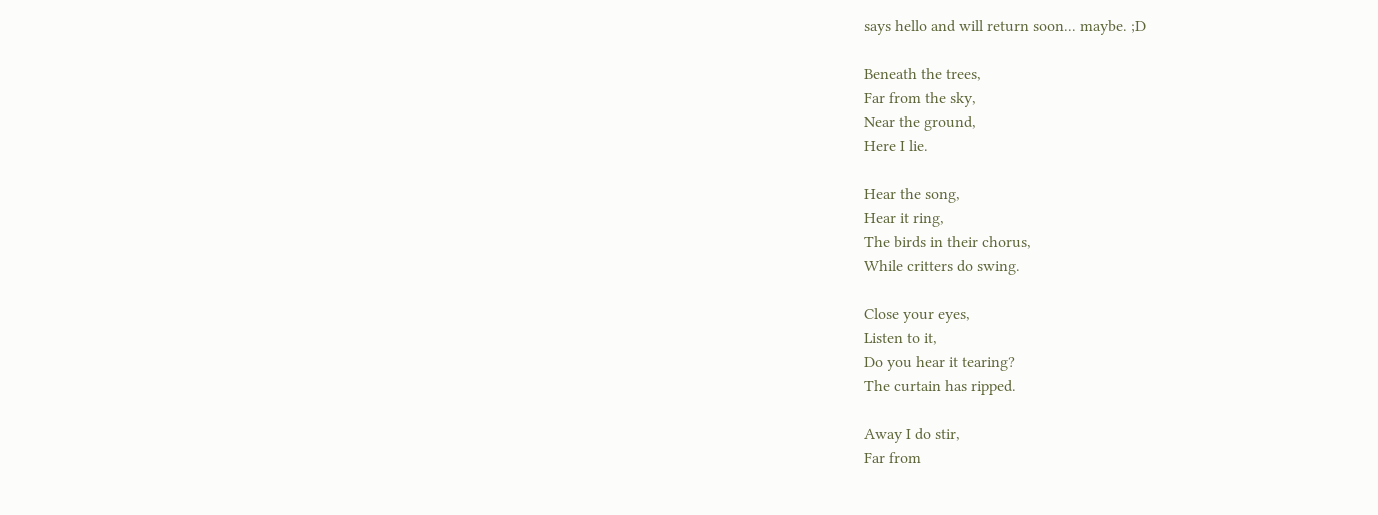says hello and will return soon... maybe. ;D

Beneath the trees,
Far from the sky,
Near the ground,
Here I lie.

Hear the song,
Hear it ring,
The birds in their chorus,
While critters do swing.

Close your eyes,
Listen to it,
Do you hear it tearing?
The curtain has ripped.

Away I do stir,
Far from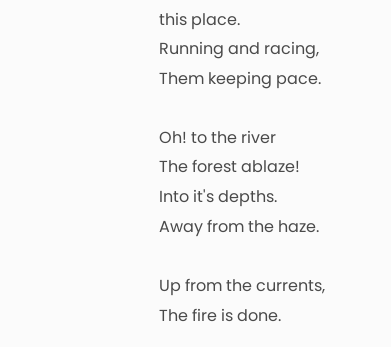this place.
Running and racing,
Them keeping pace.

Oh! to the river
The forest ablaze!
Into it's depths.
Away from the haze.

Up from the currents,
The fire is done.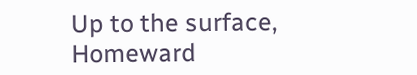Up to the surface,
Homeward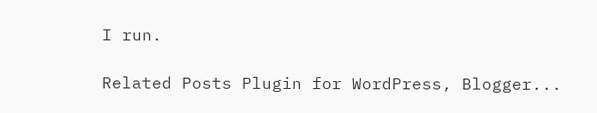I run.

Related Posts Plugin for WordPress, Blogger...